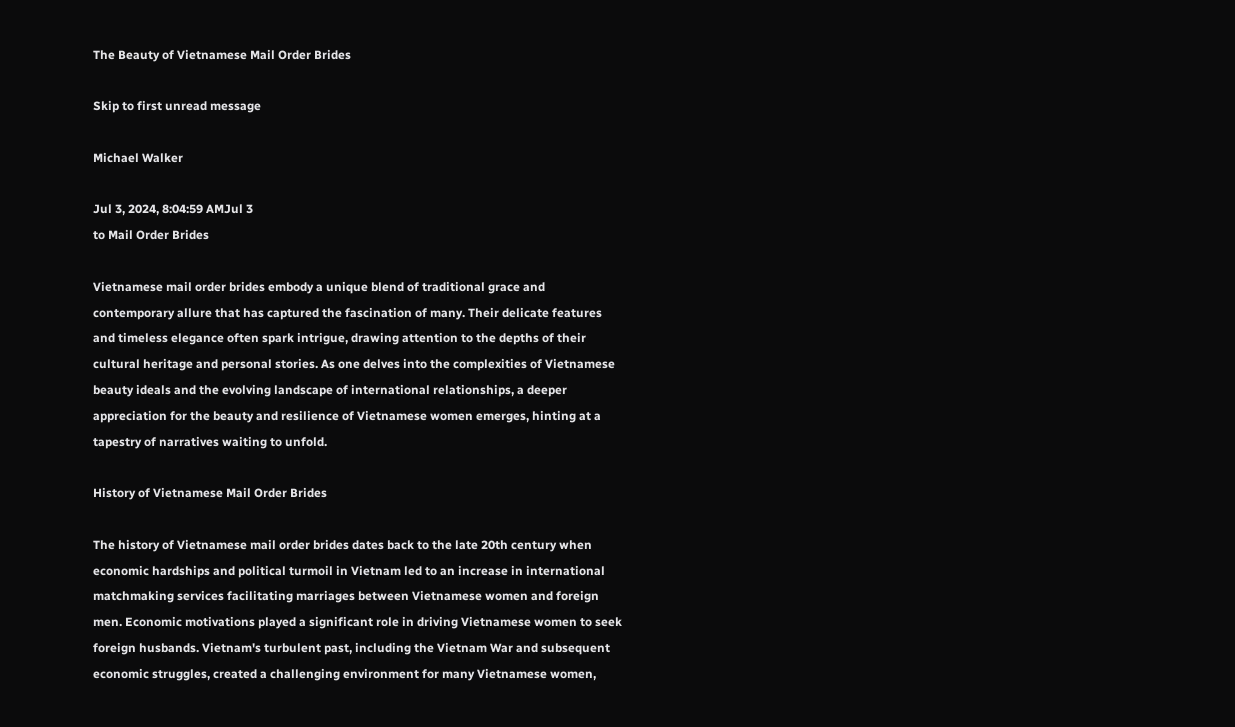The Beauty of Vietnamese Mail Order Brides

Skip to first unread message

Michael Walker

Jul 3, 2024, 8:04:59 AMJul 3
to Mail Order Brides

Vietnamese mail order brides embody a unique blend of traditional grace and contemporary allure that has captured the fascination of many. Their delicate features and timeless elegance often spark intrigue, drawing attention to the depths of their cultural heritage and personal stories. As one delves into the complexities of Vietnamese beauty ideals and the evolving landscape of international relationships, a deeper appreciation for the beauty and resilience of Vietnamese women emerges, hinting at a tapestry of narratives waiting to unfold.

History of Vietnamese Mail Order Brides

The history of Vietnamese mail order brides dates back to the late 20th century when economic hardships and political turmoil in Vietnam led to an increase in international matchmaking services facilitating marriages between Vietnamese women and foreign men. Economic motivations played a significant role in driving Vietnamese women to seek foreign husbands. Vietnam's turbulent past, including the Vietnam War and subsequent economic struggles, created a challenging environment for many Vietnamese women,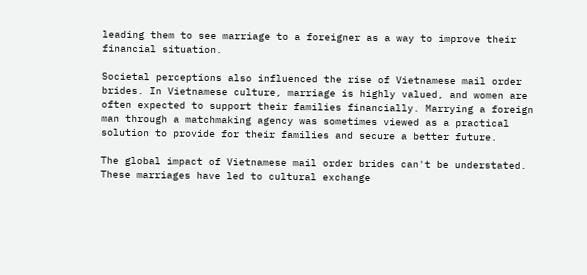leading them to see marriage to a foreigner as a way to improve their financial situation.

Societal perceptions also influenced the rise of Vietnamese mail order brides. In Vietnamese culture, marriage is highly valued, and women are often expected to support their families financially. Marrying a foreign man through a matchmaking agency was sometimes viewed as a practical solution to provide for their families and secure a better future.

The global impact of Vietnamese mail order brides can't be understated. These marriages have led to cultural exchange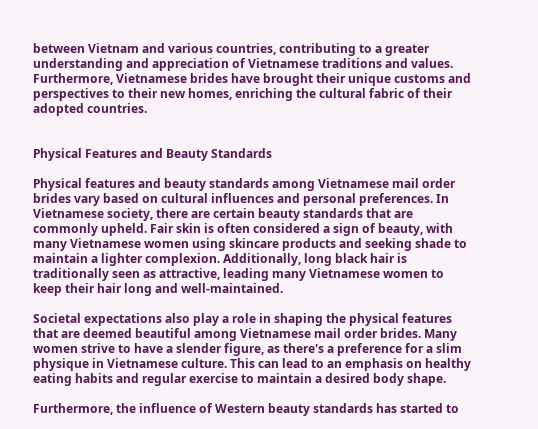between Vietnam and various countries, contributing to a greater understanding and appreciation of Vietnamese traditions and values. Furthermore, Vietnamese brides have brought their unique customs and perspectives to their new homes, enriching the cultural fabric of their adopted countries.


Physical Features and Beauty Standards

Physical features and beauty standards among Vietnamese mail order brides vary based on cultural influences and personal preferences. In Vietnamese society, there are certain beauty standards that are commonly upheld. Fair skin is often considered a sign of beauty, with many Vietnamese women using skincare products and seeking shade to maintain a lighter complexion. Additionally, long black hair is traditionally seen as attractive, leading many Vietnamese women to keep their hair long and well-maintained.

Societal expectations also play a role in shaping the physical features that are deemed beautiful among Vietnamese mail order brides. Many women strive to have a slender figure, as there's a preference for a slim physique in Vietnamese culture. This can lead to an emphasis on healthy eating habits and regular exercise to maintain a desired body shape.

Furthermore, the influence of Western beauty standards has started to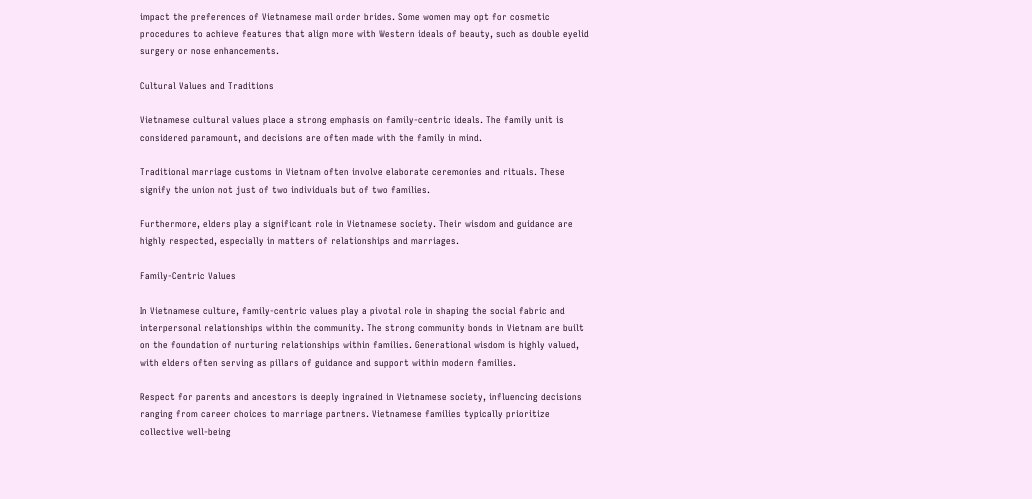impact the preferences of Vietnamese mail order brides. Some women may opt for cosmetic procedures to achieve features that align more with Western ideals of beauty, such as double eyelid surgery or nose enhancements.

Cultural Values and Traditions

Vietnamese cultural values place a strong emphasis on family-centric ideals. The family unit is considered paramount, and decisions are often made with the family in mind.

Traditional marriage customs in Vietnam often involve elaborate ceremonies and rituals. These signify the union not just of two individuals but of two families.

Furthermore, elders play a significant role in Vietnamese society. Their wisdom and guidance are highly respected, especially in matters of relationships and marriages.

Family-Centric Values

In Vietnamese culture, family-centric values play a pivotal role in shaping the social fabric and interpersonal relationships within the community. The strong community bonds in Vietnam are built on the foundation of nurturing relationships within families. Generational wisdom is highly valued, with elders often serving as pillars of guidance and support within modern families.

Respect for parents and ancestors is deeply ingrained in Vietnamese society, influencing decisions ranging from career choices to marriage partners. Vietnamese families typically prioritize collective well-being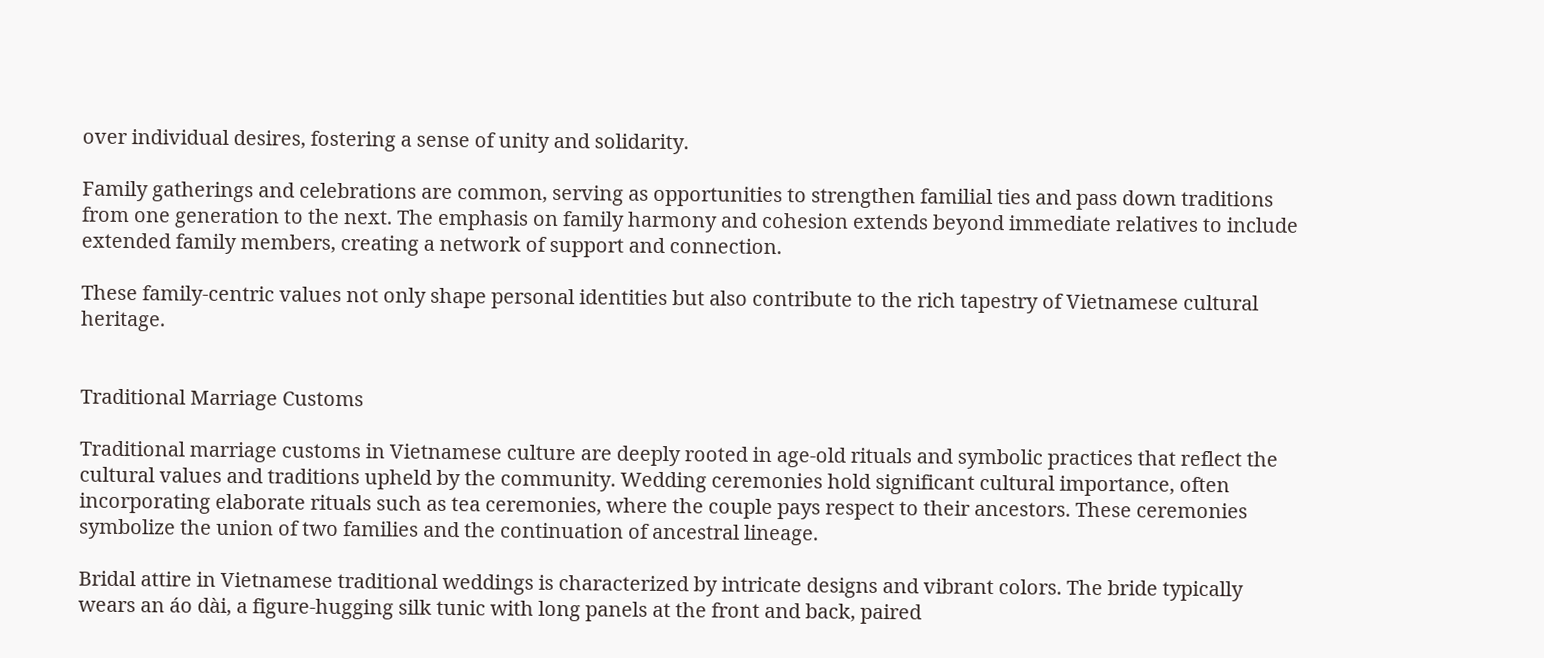over individual desires, fostering a sense of unity and solidarity.

Family gatherings and celebrations are common, serving as opportunities to strengthen familial ties and pass down traditions from one generation to the next. The emphasis on family harmony and cohesion extends beyond immediate relatives to include extended family members, creating a network of support and connection.

These family-centric values not only shape personal identities but also contribute to the rich tapestry of Vietnamese cultural heritage.


Traditional Marriage Customs

Traditional marriage customs in Vietnamese culture are deeply rooted in age-old rituals and symbolic practices that reflect the cultural values and traditions upheld by the community. Wedding ceremonies hold significant cultural importance, often incorporating elaborate rituals such as tea ceremonies, where the couple pays respect to their ancestors. These ceremonies symbolize the union of two families and the continuation of ancestral lineage.

Bridal attire in Vietnamese traditional weddings is characterized by intricate designs and vibrant colors. The bride typically wears an áo dài, a figure-hugging silk tunic with long panels at the front and back, paired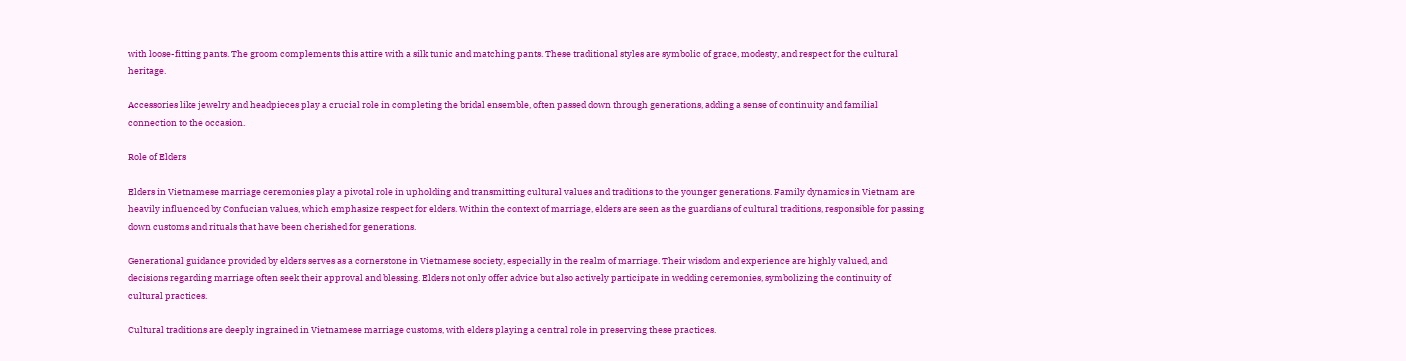with loose-fitting pants. The groom complements this attire with a silk tunic and matching pants. These traditional styles are symbolic of grace, modesty, and respect for the cultural heritage.

Accessories like jewelry and headpieces play a crucial role in completing the bridal ensemble, often passed down through generations, adding a sense of continuity and familial connection to the occasion.

Role of Elders

Elders in Vietnamese marriage ceremonies play a pivotal role in upholding and transmitting cultural values and traditions to the younger generations. Family dynamics in Vietnam are heavily influenced by Confucian values, which emphasize respect for elders. Within the context of marriage, elders are seen as the guardians of cultural traditions, responsible for passing down customs and rituals that have been cherished for generations.

Generational guidance provided by elders serves as a cornerstone in Vietnamese society, especially in the realm of marriage. Their wisdom and experience are highly valued, and decisions regarding marriage often seek their approval and blessing. Elders not only offer advice but also actively participate in wedding ceremonies, symbolizing the continuity of cultural practices.

Cultural traditions are deeply ingrained in Vietnamese marriage customs, with elders playing a central role in preserving these practices.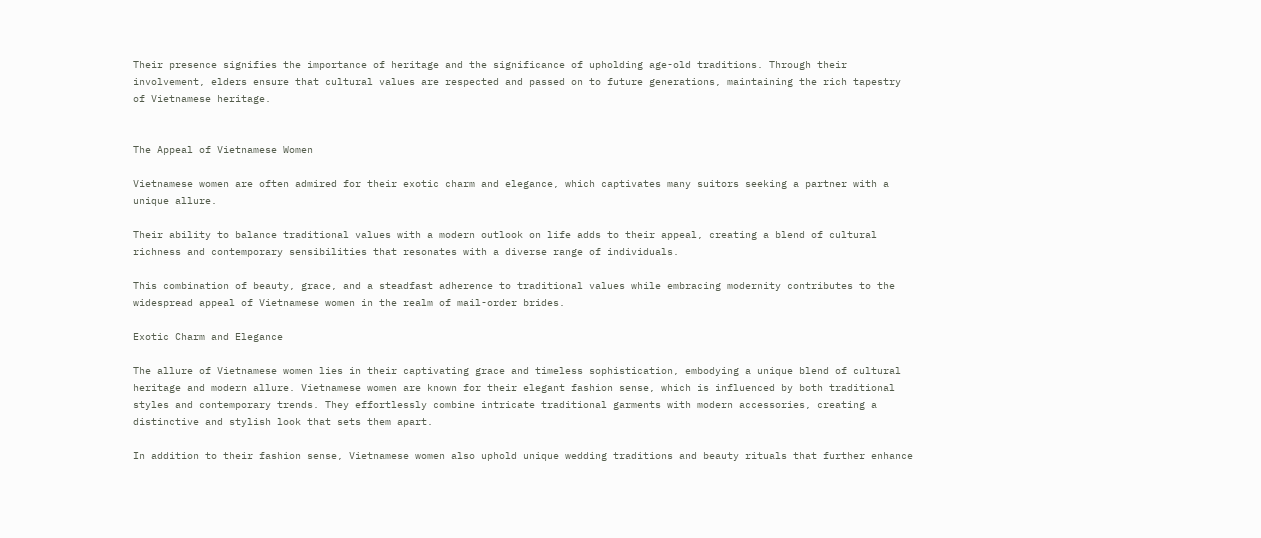Their presence signifies the importance of heritage and the significance of upholding age-old traditions. Through their involvement, elders ensure that cultural values are respected and passed on to future generations, maintaining the rich tapestry of Vietnamese heritage.


The Appeal of Vietnamese Women

Vietnamese women are often admired for their exotic charm and elegance, which captivates many suitors seeking a partner with a unique allure.

Their ability to balance traditional values with a modern outlook on life adds to their appeal, creating a blend of cultural richness and contemporary sensibilities that resonates with a diverse range of individuals.

This combination of beauty, grace, and a steadfast adherence to traditional values while embracing modernity contributes to the widespread appeal of Vietnamese women in the realm of mail-order brides.

Exotic Charm and Elegance

The allure of Vietnamese women lies in their captivating grace and timeless sophistication, embodying a unique blend of cultural heritage and modern allure. Vietnamese women are known for their elegant fashion sense, which is influenced by both traditional styles and contemporary trends. They effortlessly combine intricate traditional garments with modern accessories, creating a distinctive and stylish look that sets them apart.

In addition to their fashion sense, Vietnamese women also uphold unique wedding traditions and beauty rituals that further enhance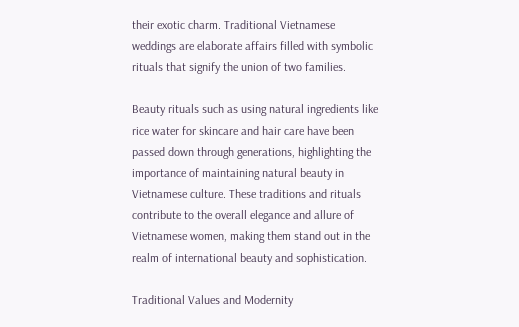their exotic charm. Traditional Vietnamese weddings are elaborate affairs filled with symbolic rituals that signify the union of two families.

Beauty rituals such as using natural ingredients like rice water for skincare and hair care have been passed down through generations, highlighting the importance of maintaining natural beauty in Vietnamese culture. These traditions and rituals contribute to the overall elegance and allure of Vietnamese women, making them stand out in the realm of international beauty and sophistication.

Traditional Values and Modernity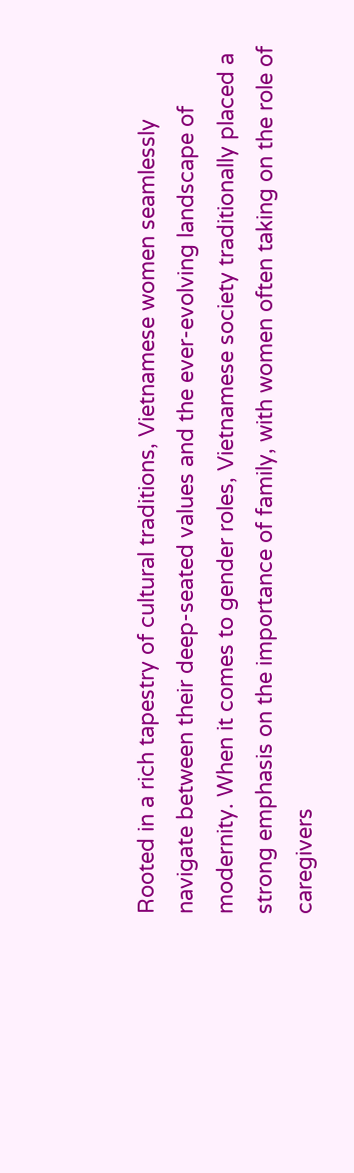Rooted in a rich tapestry of cultural traditions, Vietnamese women seamlessly navigate between their deep-seated values and the ever-evolving landscape of modernity. When it comes to gender roles, Vietnamese society traditionally placed a strong emphasis on the importance of family, with women often taking on the role of caregivers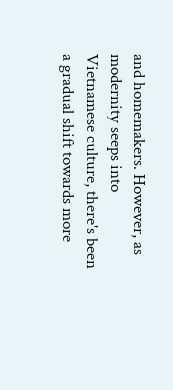and homemakers. However, as modernity seeps into Vietnamese culture, there's been a gradual shift towards more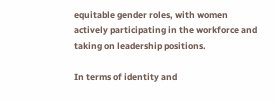equitable gender roles, with women actively participating in the workforce and taking on leadership positions.

In terms of identity and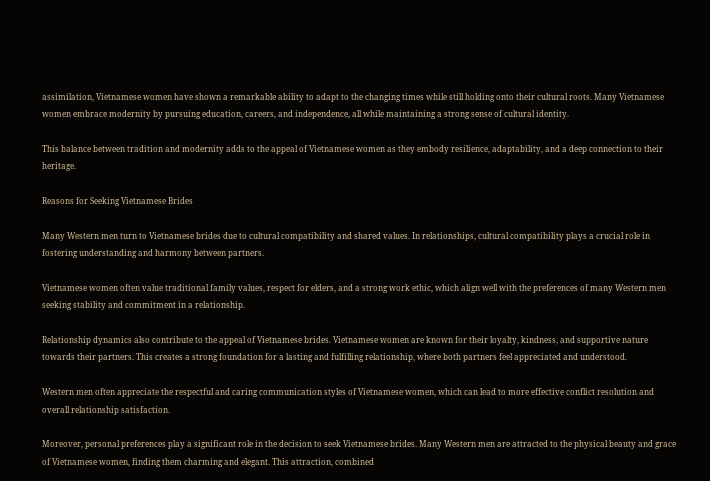assimilation, Vietnamese women have shown a remarkable ability to adapt to the changing times while still holding onto their cultural roots. Many Vietnamese women embrace modernity by pursuing education, careers, and independence, all while maintaining a strong sense of cultural identity.

This balance between tradition and modernity adds to the appeal of Vietnamese women as they embody resilience, adaptability, and a deep connection to their heritage.

Reasons for Seeking Vietnamese Brides

Many Western men turn to Vietnamese brides due to cultural compatibility and shared values. In relationships, cultural compatibility plays a crucial role in fostering understanding and harmony between partners.

Vietnamese women often value traditional family values, respect for elders, and a strong work ethic, which align well with the preferences of many Western men seeking stability and commitment in a relationship.

Relationship dynamics also contribute to the appeal of Vietnamese brides. Vietnamese women are known for their loyalty, kindness, and supportive nature towards their partners. This creates a strong foundation for a lasting and fulfilling relationship, where both partners feel appreciated and understood.

Western men often appreciate the respectful and caring communication styles of Vietnamese women, which can lead to more effective conflict resolution and overall relationship satisfaction.

Moreover, personal preferences play a significant role in the decision to seek Vietnamese brides. Many Western men are attracted to the physical beauty and grace of Vietnamese women, finding them charming and elegant. This attraction, combined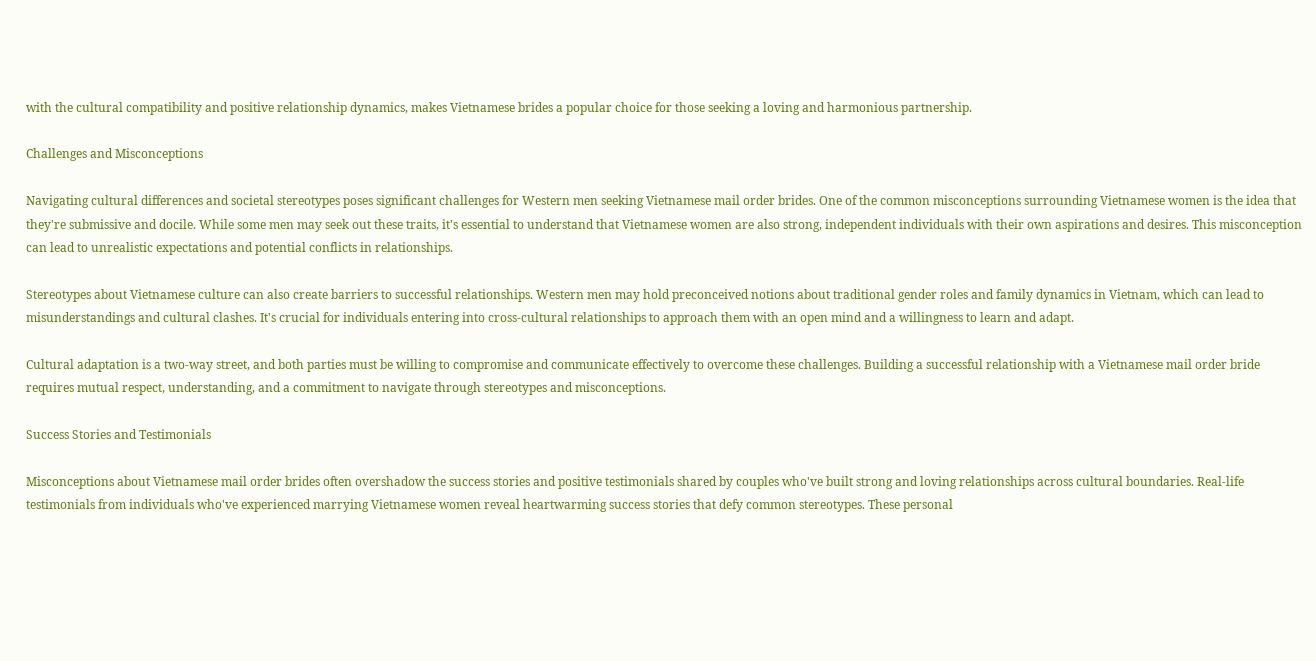with the cultural compatibility and positive relationship dynamics, makes Vietnamese brides a popular choice for those seeking a loving and harmonious partnership.

Challenges and Misconceptions

Navigating cultural differences and societal stereotypes poses significant challenges for Western men seeking Vietnamese mail order brides. One of the common misconceptions surrounding Vietnamese women is the idea that they're submissive and docile. While some men may seek out these traits, it's essential to understand that Vietnamese women are also strong, independent individuals with their own aspirations and desires. This misconception can lead to unrealistic expectations and potential conflicts in relationships.

Stereotypes about Vietnamese culture can also create barriers to successful relationships. Western men may hold preconceived notions about traditional gender roles and family dynamics in Vietnam, which can lead to misunderstandings and cultural clashes. It's crucial for individuals entering into cross-cultural relationships to approach them with an open mind and a willingness to learn and adapt.

Cultural adaptation is a two-way street, and both parties must be willing to compromise and communicate effectively to overcome these challenges. Building a successful relationship with a Vietnamese mail order bride requires mutual respect, understanding, and a commitment to navigate through stereotypes and misconceptions.

Success Stories and Testimonials

Misconceptions about Vietnamese mail order brides often overshadow the success stories and positive testimonials shared by couples who've built strong and loving relationships across cultural boundaries. Real-life testimonials from individuals who've experienced marrying Vietnamese women reveal heartwarming success stories that defy common stereotypes. These personal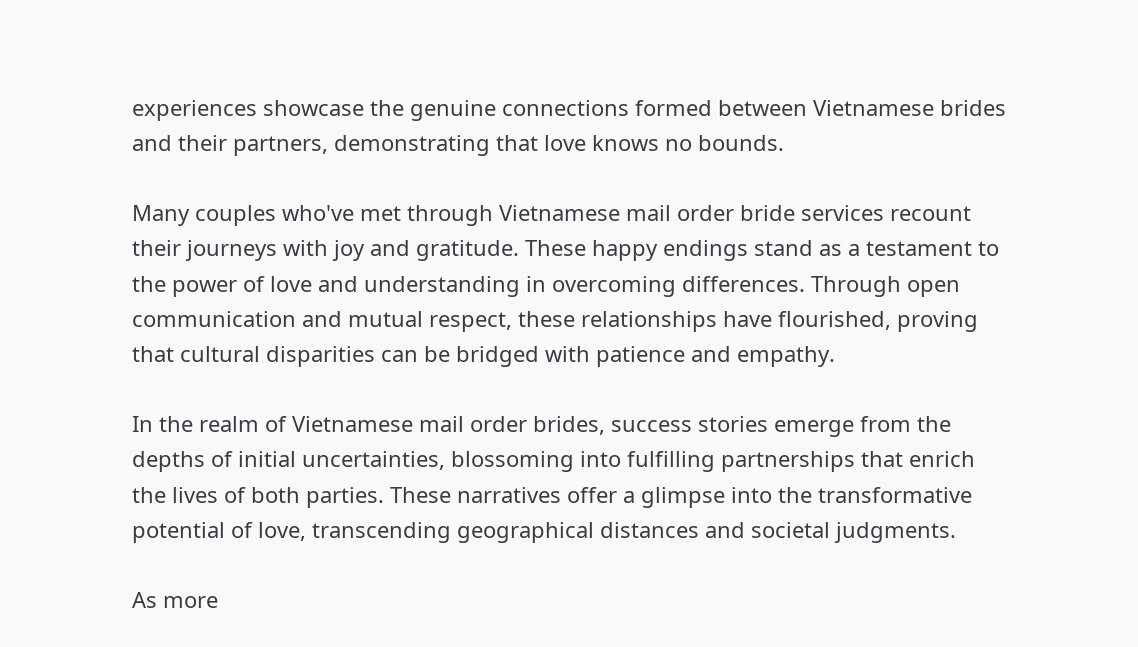experiences showcase the genuine connections formed between Vietnamese brides and their partners, demonstrating that love knows no bounds.

Many couples who've met through Vietnamese mail order bride services recount their journeys with joy and gratitude. These happy endings stand as a testament to the power of love and understanding in overcoming differences. Through open communication and mutual respect, these relationships have flourished, proving that cultural disparities can be bridged with patience and empathy.

In the realm of Vietnamese mail order brides, success stories emerge from the depths of initial uncertainties, blossoming into fulfilling partnerships that enrich the lives of both parties. These narratives offer a glimpse into the transformative potential of love, transcending geographical distances and societal judgments.

As more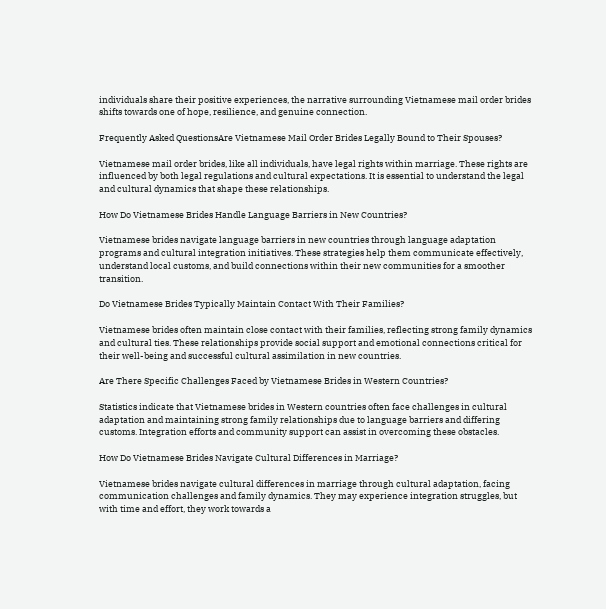individuals share their positive experiences, the narrative surrounding Vietnamese mail order brides shifts towards one of hope, resilience, and genuine connection.

Frequently Asked QuestionsAre Vietnamese Mail Order Brides Legally Bound to Their Spouses?

Vietnamese mail order brides, like all individuals, have legal rights within marriage. These rights are influenced by both legal regulations and cultural expectations. It is essential to understand the legal and cultural dynamics that shape these relationships.

How Do Vietnamese Brides Handle Language Barriers in New Countries?

Vietnamese brides navigate language barriers in new countries through language adaptation programs and cultural integration initiatives. These strategies help them communicate effectively, understand local customs, and build connections within their new communities for a smoother transition.

Do Vietnamese Brides Typically Maintain Contact With Their Families?

Vietnamese brides often maintain close contact with their families, reflecting strong family dynamics and cultural ties. These relationships provide social support and emotional connections critical for their well-being and successful cultural assimilation in new countries.

Are There Specific Challenges Faced by Vietnamese Brides in Western Countries?

Statistics indicate that Vietnamese brides in Western countries often face challenges in cultural adaptation and maintaining strong family relationships due to language barriers and differing customs. Integration efforts and community support can assist in overcoming these obstacles.

How Do Vietnamese Brides Navigate Cultural Differences in Marriage?

Vietnamese brides navigate cultural differences in marriage through cultural adaptation, facing communication challenges and family dynamics. They may experience integration struggles, but with time and effort, they work towards a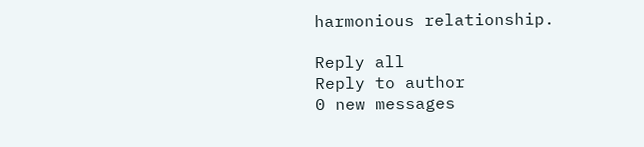harmonious relationship.

Reply all
Reply to author
0 new messages